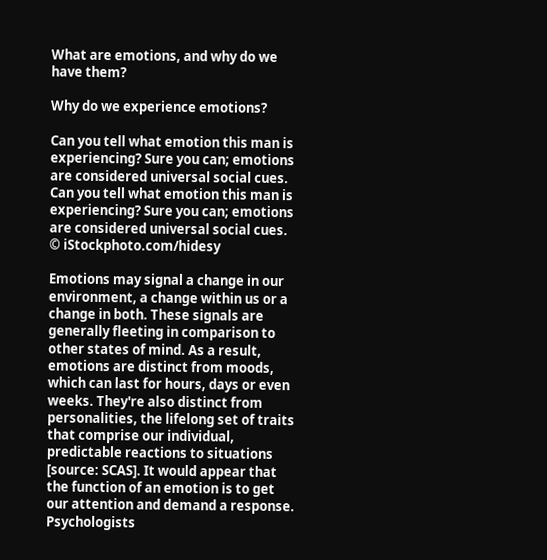What are emotions, and why do we have them?

Why do we experience emotions?

Can you tell what emotion this man is experiencing? Sure you can; emotions are considered universal social cues.
Can you tell what emotion this man is experiencing? Sure you can; emotions are considered universal social cues.
© iStockphoto.com/hidesy

Emotions may signal a change in our environment, a change within us or a change in both. These signals are generally fleeting in comparison to other states of mind. As a result, emotions are distinct from moods, which can last for hours, days or even weeks. They're also distinct from personalities, the lifelong set of traits that comprise our individual, predictable reactions to situations [source: SCAS]. It would appear that the function of an emotion is to get our attention and demand a response. Psychologists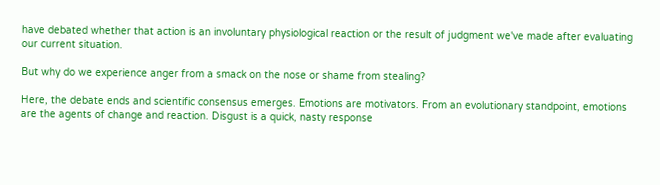have debated whether that action is an involuntary physiological reaction or the result of judgment we've made after evaluating our current situation.

But why do we experience anger from a smack on the nose or shame from stealing?

Here, the debate ends and scientific consensus emerges. Emotions are motivators. From an evolutionary standpoint, emotions are the agents of change and reaction. Disgust is a quick, nasty response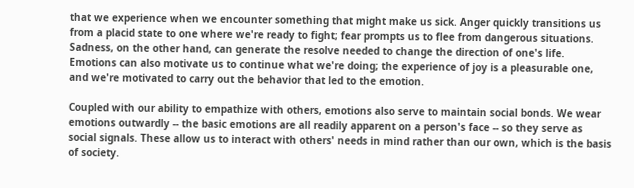that we experience when we encounter something that might make us sick. Anger quickly transitions us from a placid state to one where we're ready to fight; fear prompts us to flee from dangerous situations. Sadness, on the other hand, can generate the resolve needed to change the direction of one's life. Emotions can also motivate us to continue what we're doing; the experience of joy is a pleasurable one, and we're motivated to carry out the behavior that led to the emotion.

Coupled with our ability to empathize with others, emotions also serve to maintain social bonds. We wear emotions outwardly -- the basic emotions are all readily apparent on a person's face -- so they serve as social signals. These allow us to interact with others' needs in mind rather than our own, which is the basis of society.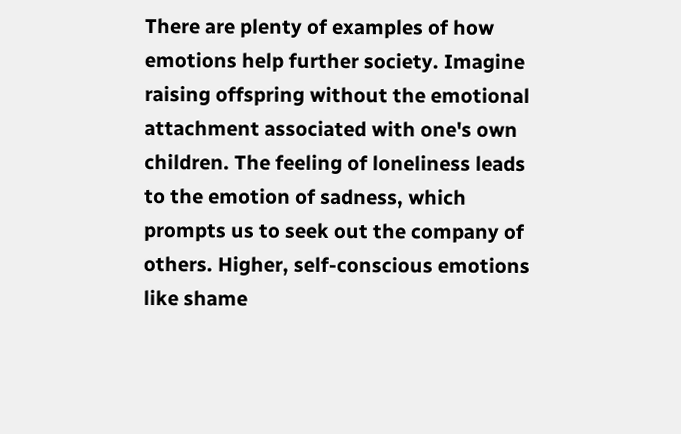There are plenty of examples of how emotions help further society. Imagine raising offspring without the emotional attachment associated with one's own children. The feeling of loneliness leads to the emotion of sadness, which prompts us to seek out the company of others. Higher, self-conscious emotions like shame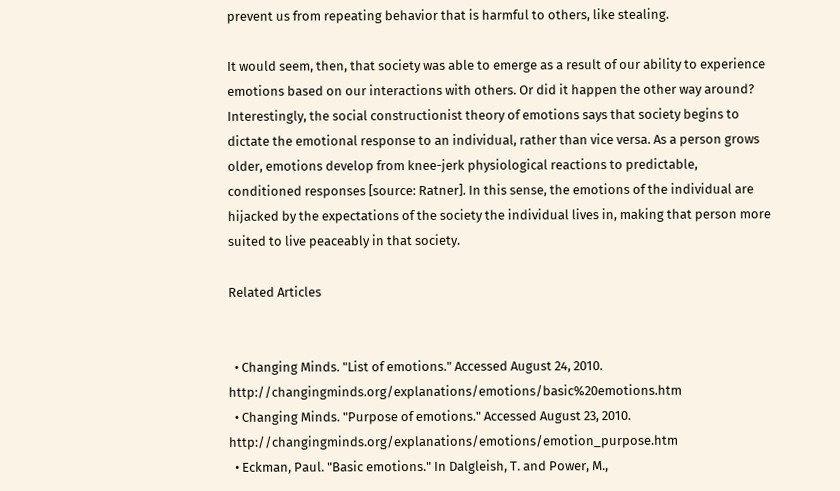prevent us from repeating behavior that is harmful to others, like stealing.

It would seem, then, that society was able to emerge as a result of our ability to experience emotions based on our interactions with others. Or did it happen the other way around? Interestingly, the social constructionist theory of emotions says that society begins to dictate the emotional response to an individual, rather than vice versa. As a person grows older, emotions develop from knee-jerk physiological reactions to predictable, conditioned responses [source: Ratner]. In this sense, the emotions of the individual are hijacked by the expectations of the society the individual lives in, making that person more suited to live peaceably in that society.

Related Articles


  • Changing Minds. "List of emotions." Accessed August 24, 2010. http://changingminds.org/explanations/emotions/basic%20emotions.htm
  • Changing Minds. "Purpose of emotions." Accessed August 23, 2010. http://changingminds.org/explanations/emotions/emotion_purpose.htm
  • Eckman, Paul. "Basic emotions." In Dalgleish, T. and Power, M.,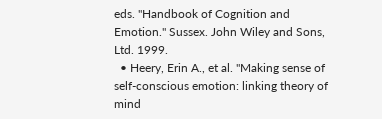eds. "Handbook of Cognition and Emotion." Sussex. John Wiley and Sons, Ltd. 1999.
  • Heery, Erin A., et al. "Making sense of self-conscious emotion: linking theory of mind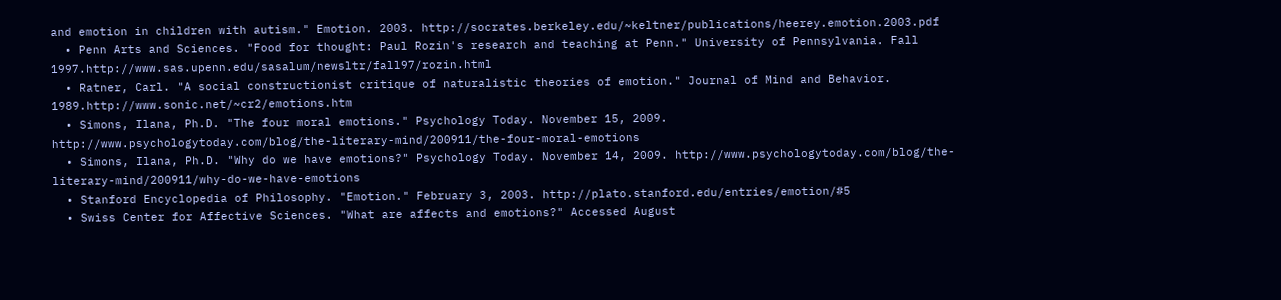and emotion in children with autism." Emotion. 2003. http://socrates.berkeley.edu/~keltner/publications/heerey.emotion.2003.pdf
  • Penn Arts and Sciences. "Food for thought: Paul Rozin's research and teaching at Penn." University of Pennsylvania. Fall 1997.http://www.sas.upenn.edu/sasalum/newsltr/fall97/rozin.html
  • Ratner, Carl. "A social constructionist critique of naturalistic theories of emotion." Journal of Mind and Behavior. 1989.http://www.sonic.net/~cr2/emotions.htm
  • Simons, Ilana, Ph.D. "The four moral emotions." Psychology Today. November 15, 2009.                                         http://www.psychologytoday.com/blog/the-literary-mind/200911/the-four-moral-emotions
  • Simons, Ilana, Ph.D. "Why do we have emotions?" Psychology Today. November 14, 2009. http://www.psychologytoday.com/blog/the-literary-mind/200911/why-do-we-have-emotions
  • Stanford Encyclopedia of Philosophy. "Emotion." February 3, 2003. http://plato.stanford.edu/entries/emotion/#5
  • Swiss Center for Affective Sciences. "What are affects and emotions?" Accessed August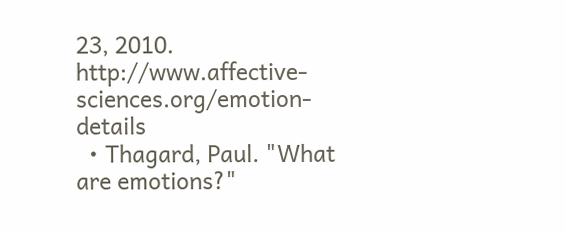23, 2010. http://www.affective-sciences.org/emotion-details
  • Thagard, Paul. "What are emotions?"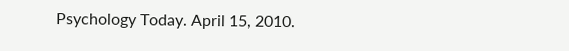Psychology Today. April 15, 2010.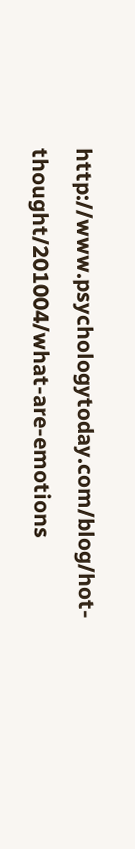http://www.psychologytoday.com/blog/hot-thought/201004/what-are-emotions